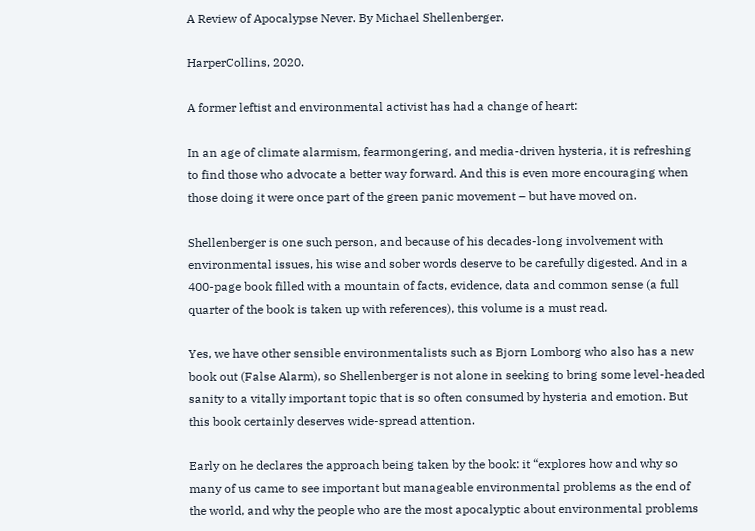A Review of Apocalypse Never. By Michael Shellenberger.

HarperCollins, 2020.

A former leftist and environmental activist has had a change of heart:

In an age of climate alarmism, fearmongering, and media-driven hysteria, it is refreshing to find those who advocate a better way forward. And this is even more encouraging when those doing it were once part of the green panic movement – but have moved on.

Shellenberger is one such person, and because of his decades-long involvement with environmental issues, his wise and sober words deserve to be carefully digested. And in a 400-page book filled with a mountain of facts, evidence, data and common sense (a full quarter of the book is taken up with references), this volume is a must read.

Yes, we have other sensible environmentalists such as Bjorn Lomborg who also has a new book out (False Alarm), so Shellenberger is not alone in seeking to bring some level-headed sanity to a vitally important topic that is so often consumed by hysteria and emotion. But this book certainly deserves wide-spread attention.

Early on he declares the approach being taken by the book: it “explores how and why so many of us came to see important but manageable environmental problems as the end of the world, and why the people who are the most apocalyptic about environmental problems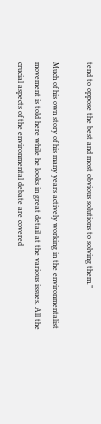tend to oppose the best and most obvious solutions to solving them.”

Much of his own story of his many years actively working in the environmentalist movement is told here while he looks in great detail at the various issues. All the crucial aspects of the environmental debate are covered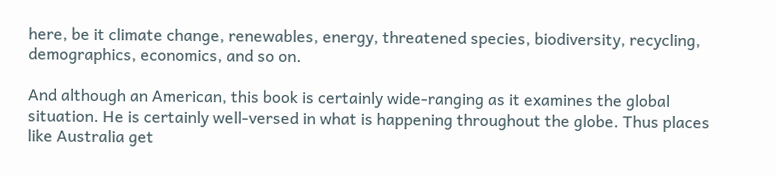here, be it climate change, renewables, energy, threatened species, biodiversity, recycling, demographics, economics, and so on.

And although an American, this book is certainly wide-ranging as it examines the global situation. He is certainly well-versed in what is happening throughout the globe. Thus places like Australia get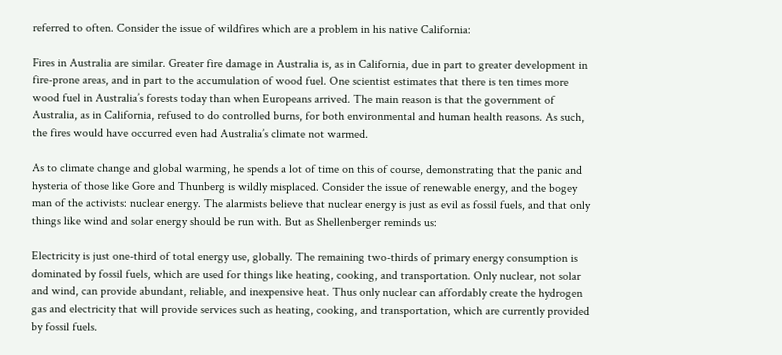referred to often. Consider the issue of wildfires which are a problem in his native California:

Fires in Australia are similar. Greater fire damage in Australia is, as in California, due in part to greater development in fire-prone areas, and in part to the accumulation of wood fuel. One scientist estimates that there is ten times more wood fuel in Australia’s forests today than when Europeans arrived. The main reason is that the government of Australia, as in California, refused to do controlled burns, for both environmental and human health reasons. As such, the fires would have occurred even had Australia’s climate not warmed.

As to climate change and global warming, he spends a lot of time on this of course, demonstrating that the panic and hysteria of those like Gore and Thunberg is wildly misplaced. Consider the issue of renewable energy, and the bogey man of the activists: nuclear energy. The alarmists believe that nuclear energy is just as evil as fossil fuels, and that only things like wind and solar energy should be run with. But as Shellenberger reminds us:

Electricity is just one-third of total energy use, globally. The remaining two-thirds of primary energy consumption is dominated by fossil fuels, which are used for things like heating, cooking, and transportation. Only nuclear, not solar and wind, can provide abundant, reliable, and inexpensive heat. Thus only nuclear can affordably create the hydrogen gas and electricity that will provide services such as heating, cooking, and transportation, which are currently provided by fossil fuels.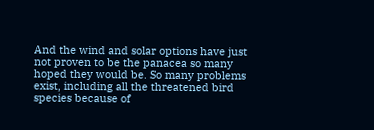And the wind and solar options have just not proven to be the panacea so many hoped they would be. So many problems exist, including all the threatened bird species because of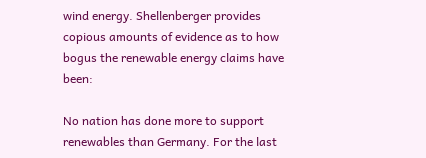wind energy. Shellenberger provides copious amounts of evidence as to how bogus the renewable energy claims have been:

No nation has done more to support renewables than Germany. For the last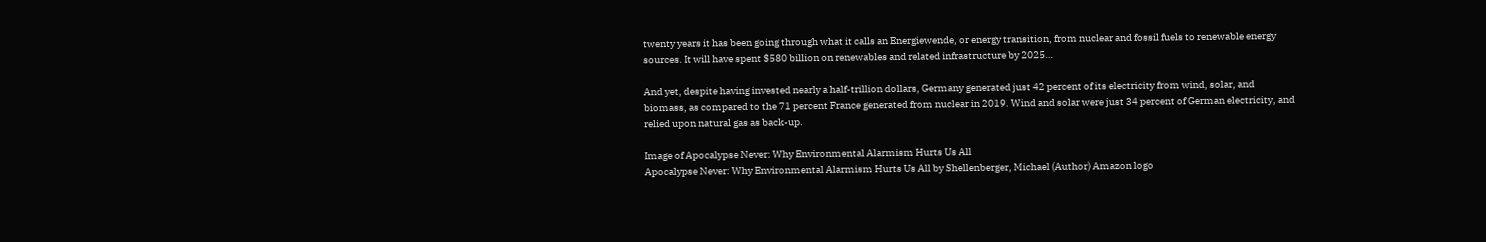twenty years it has been going through what it calls an Energiewende, or energy transition, from nuclear and fossil fuels to renewable energy sources. It will have spent $580 billion on renewables and related infrastructure by 2025…

And yet, despite having invested nearly a half-trillion dollars, Germany generated just 42 percent of its electricity from wind, solar, and biomass, as compared to the 71 percent France generated from nuclear in 2019. Wind and solar were just 34 percent of German electricity, and relied upon natural gas as back-up.

Image of Apocalypse Never: Why Environmental Alarmism Hurts Us All
Apocalypse Never: Why Environmental Alarmism Hurts Us All by Shellenberger, Michael (Author) Amazon logo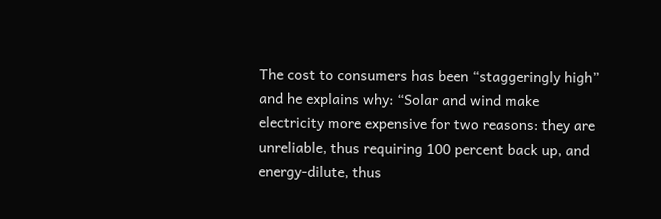The cost to consumers has been “staggeringly high” and he explains why: “Solar and wind make electricity more expensive for two reasons: they are unreliable, thus requiring 100 percent back up, and energy-dilute, thus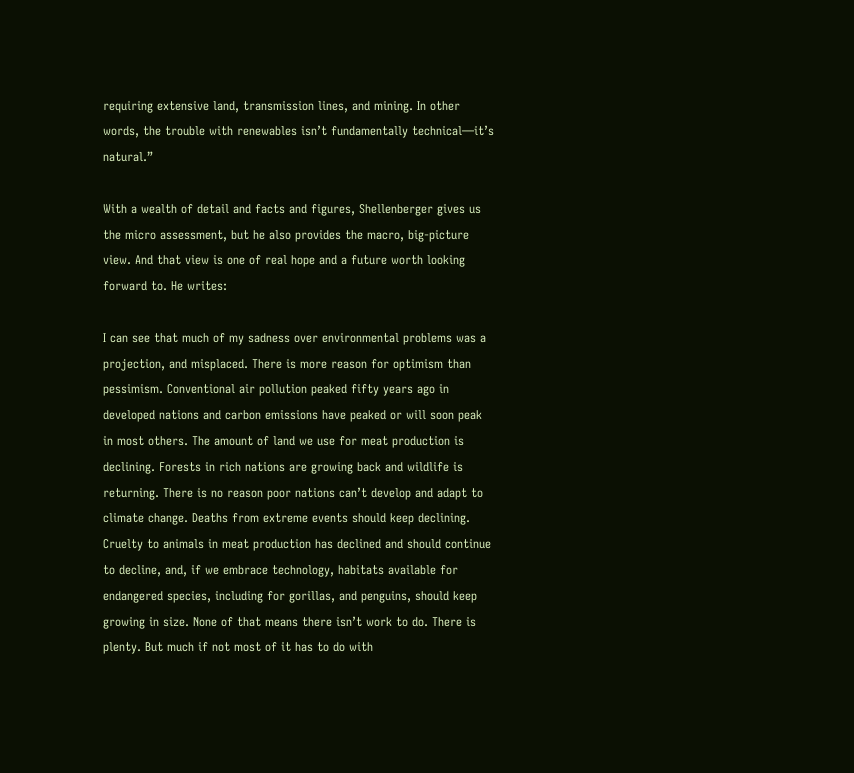requiring extensive land, transmission lines, and mining. In other words, the trouble with renewables isn’t fundamentally technical—it’s natural.”

With a wealth of detail and facts and figures, Shellenberger gives us the micro assessment, but he also provides the macro, big-picture view. And that view is one of real hope and a future worth looking forward to. He writes:

I can see that much of my sadness over environmental problems was a projection, and misplaced. There is more reason for optimism than pessimism. Conventional air pollution peaked fifty years ago in developed nations and carbon emissions have peaked or will soon peak in most others. The amount of land we use for meat production is declining. Forests in rich nations are growing back and wildlife is returning. There is no reason poor nations can’t develop and adapt to climate change. Deaths from extreme events should keep declining. Cruelty to animals in meat production has declined and should continue to decline, and, if we embrace technology, habitats available for endangered species, including for gorillas, and penguins, should keep growing in size. None of that means there isn’t work to do. There is plenty. But much if not most of it has to do with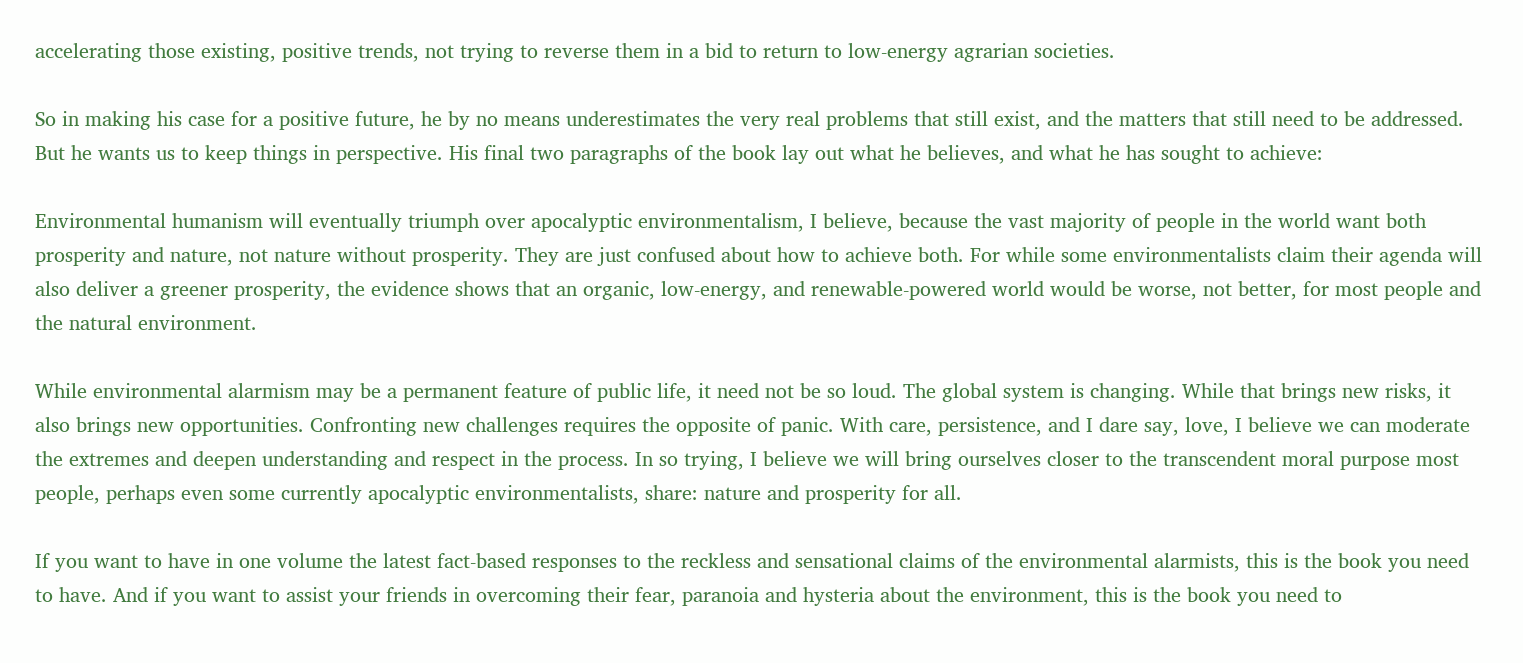accelerating those existing, positive trends, not trying to reverse them in a bid to return to low-energy agrarian societies.

So in making his case for a positive future, he by no means underestimates the very real problems that still exist, and the matters that still need to be addressed. But he wants us to keep things in perspective. His final two paragraphs of the book lay out what he believes, and what he has sought to achieve:

Environmental humanism will eventually triumph over apocalyptic environmentalism, I believe, because the vast majority of people in the world want both prosperity and nature, not nature without prosperity. They are just confused about how to achieve both. For while some environmentalists claim their agenda will also deliver a greener prosperity, the evidence shows that an organic, low-energy, and renewable-powered world would be worse, not better, for most people and the natural environment.

While environmental alarmism may be a permanent feature of public life, it need not be so loud. The global system is changing. While that brings new risks, it also brings new opportunities. Confronting new challenges requires the opposite of panic. With care, persistence, and I dare say, love, I believe we can moderate the extremes and deepen understanding and respect in the process. In so trying, I believe we will bring ourselves closer to the transcendent moral purpose most people, perhaps even some currently apocalyptic environmentalists, share: nature and prosperity for all.

If you want to have in one volume the latest fact-based responses to the reckless and sensational claims of the environmental alarmists, this is the book you need to have. And if you want to assist your friends in overcoming their fear, paranoia and hysteria about the environment, this is the book you need to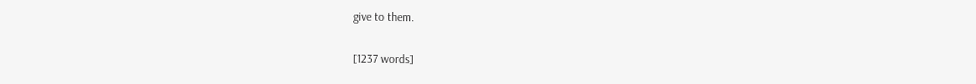give to them.

[1237 words]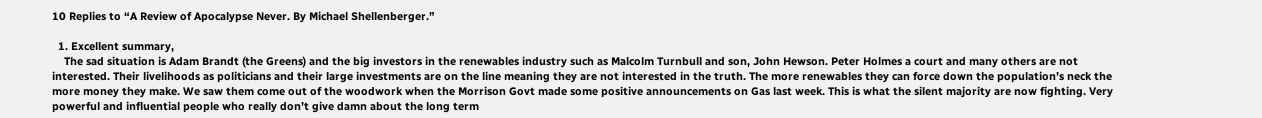10 Replies to “A Review of Apocalypse Never. By Michael Shellenberger.”

  1. Excellent summary,
    The sad situation is Adam Brandt (the Greens) and the big investors in the renewables industry such as Malcolm Turnbull and son, John Hewson. Peter Holmes a court and many others are not interested. Their livelihoods as politicians and their large investments are on the line meaning they are not interested in the truth. The more renewables they can force down the population’s neck the more money they make. We saw them come out of the woodwork when the Morrison Govt made some positive announcements on Gas last week. This is what the silent majority are now fighting. Very powerful and influential people who really don’t give damn about the long term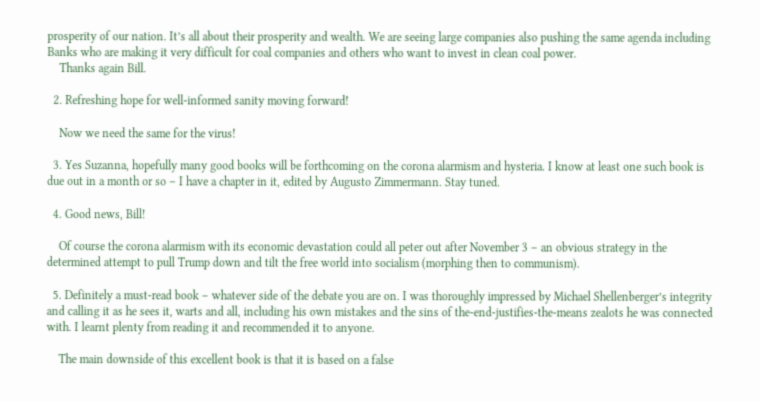prosperity of our nation. It’s all about their prosperity and wealth. We are seeing large companies also pushing the same agenda including Banks who are making it very difficult for coal companies and others who want to invest in clean coal power.
    Thanks again Bill.

  2. Refreshing hope for well-informed sanity moving forward!

    Now we need the same for the virus!

  3. Yes Suzanna, hopefully many good books will be forthcoming on the corona alarmism and hysteria. I know at least one such book is due out in a month or so – I have a chapter in it, edited by Augusto Zimmermann. Stay tuned.

  4. Good news, Bill!

    Of course the corona alarmism with its economic devastation could all peter out after November 3 – an obvious strategy in the determined attempt to pull Trump down and tilt the free world into socialism (morphing then to communism).

  5. Definitely a must-read book – whatever side of the debate you are on. I was thoroughly impressed by Michael Shellenberger’s integrity and calling it as he sees it, warts and all, including his own mistakes and the sins of the-end-justifies-the-means zealots he was connected with. I learnt plenty from reading it and recommended it to anyone.

    The main downside of this excellent book is that it is based on a false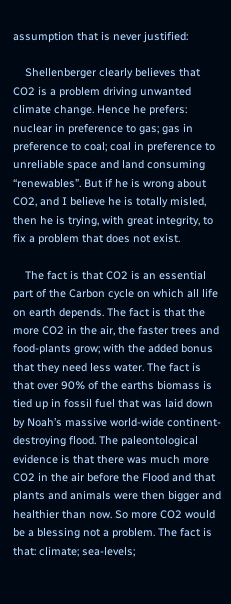assumption that is never justified:

    Shellenberger clearly believes that CO2 is a problem driving unwanted climate change. Hence he prefers: nuclear in preference to gas; gas in preference to coal; coal in preference to unreliable space and land consuming “renewables”. But if he is wrong about CO2, and I believe he is totally misled, then he is trying, with great integrity, to fix a problem that does not exist.

    The fact is that CO2 is an essential part of the Carbon cycle on which all life on earth depends. The fact is that the more CO2 in the air, the faster trees and food-plants grow; with the added bonus that they need less water. The fact is that over 90% of the earths biomass is tied up in fossil fuel that was laid down by Noah’s massive world-wide continent-destroying flood. The paleontological evidence is that there was much more CO2 in the air before the Flood and that plants and animals were then bigger and healthier than now. So more CO2 would be a blessing not a problem. The fact is that: climate; sea-levels;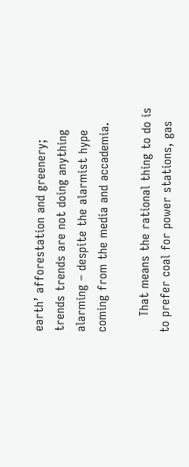earth’ afforestation and greenery; trends trends are not doing anything alarming – despite the alarmist hype coming from the media and accademia.

    That means the rational thing to do is to prefer coal for power stations, gas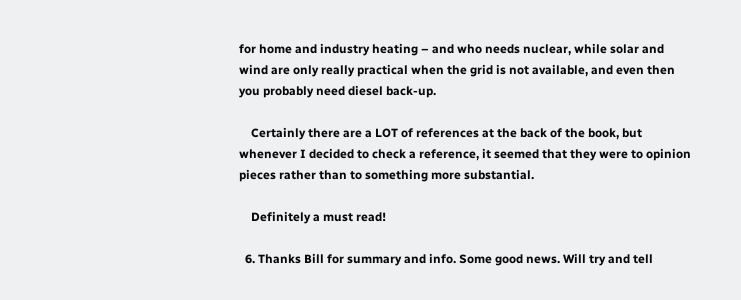for home and industry heating – and who needs nuclear, while solar and wind are only really practical when the grid is not available, and even then you probably need diesel back-up.

    Certainly there are a LOT of references at the back of the book, but whenever I decided to check a reference, it seemed that they were to opinion pieces rather than to something more substantial.

    Definitely a must read!

  6. Thanks Bill for summary and info. Some good news. Will try and tell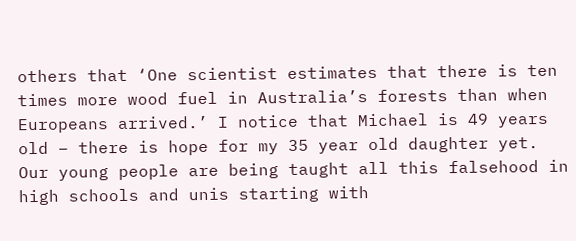others that ‘One scientist estimates that there is ten times more wood fuel in Australia’s forests than when Europeans arrived.’ I notice that Michael is 49 years old – there is hope for my 35 year old daughter yet. Our young people are being taught all this falsehood in high schools and unis starting with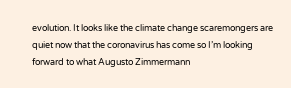evolution. It looks like the climate change scaremongers are quiet now that the coronavirus has come so I’m looking forward to what Augusto Zimmermann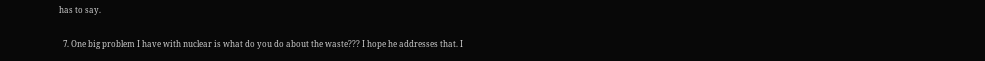has to say.

  7. One big problem I have with nuclear is what do you do about the waste??? I hope he addresses that. I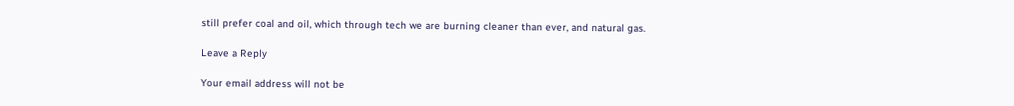still prefer coal and oil, which through tech we are burning cleaner than ever, and natural gas.

Leave a Reply

Your email address will not be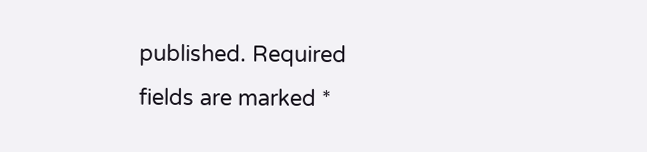published. Required fields are marked *